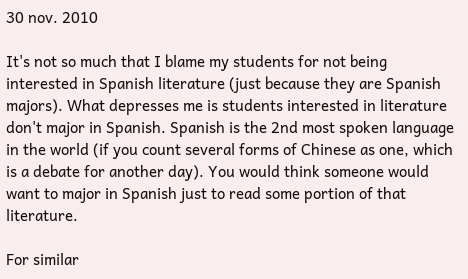30 nov. 2010

It's not so much that I blame my students for not being interested in Spanish literature (just because they are Spanish majors). What depresses me is students interested in literature don't major in Spanish. Spanish is the 2nd most spoken language in the world (if you count several forms of Chinese as one, which is a debate for another day). You would think someone would want to major in Spanish just to read some portion of that literature.

For similar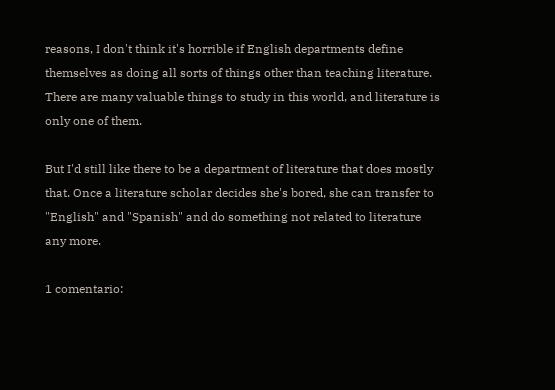reasons, I don't think it's horrible if English departments define themselves as doing all sorts of things other than teaching literature. There are many valuable things to study in this world, and literature is only one of them.

But I'd still like there to be a department of literature that does mostly that. Once a literature scholar decides she's bored, she can transfer to "English" and "Spanish" and do something not related to literature any more.

1 comentario: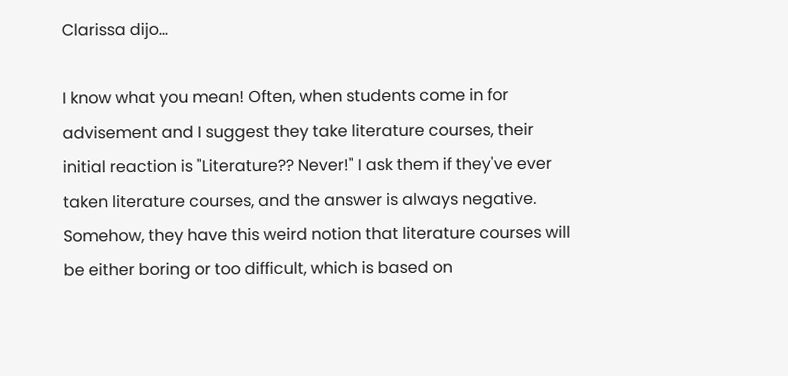Clarissa dijo...

I know what you mean! Often, when students come in for advisement and I suggest they take literature courses, their initial reaction is "Literature?? Never!" I ask them if they've ever taken literature courses, and the answer is always negative. Somehow, they have this weird notion that literature courses will be either boring or too difficult, which is based on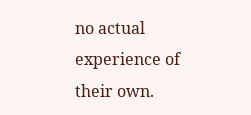no actual experience of their own.